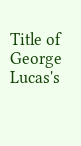Title of George Lucas's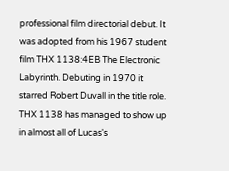professional film directorial debut. It was adopted from his 1967 student film THX 1138:4EB The Electronic Labyrinth. Debuting in 1970 it starred Robert Duvall in the title role. THX 1138 has managed to show up in almost all of Lucas's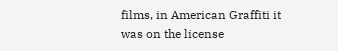films, in American Graffiti it was on the license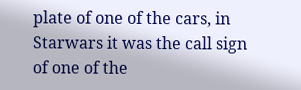plate of one of the cars, in Starwars it was the call sign of one of the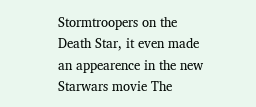Stormtroopers on the Death Star, it even made an appearence in the new Starwars movie The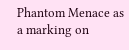Phantom Menace as a marking on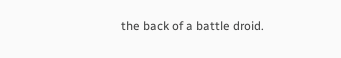the back of a battle droid.